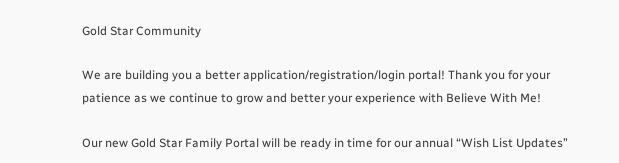Gold Star Community

We are building you a better application/registration/login portal! Thank you for your patience as we continue to grow and better your experience with Believe With Me!

Our new Gold Star Family Portal will be ready in time for our annual “Wish List Updates”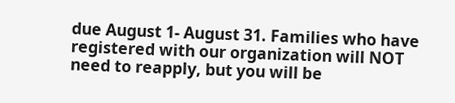due August 1- August 31. Families who have registered with our organization will NOT need to reapply, but you will be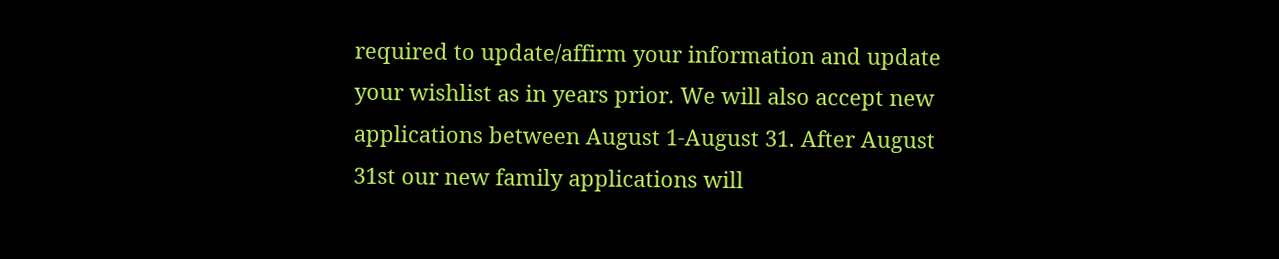required to update/affirm your information and update your wishlist as in years prior. We will also accept new applications between August 1-August 31. After August 31st our new family applications will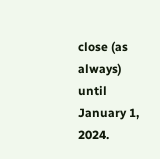close (as always) until January 1, 2024.